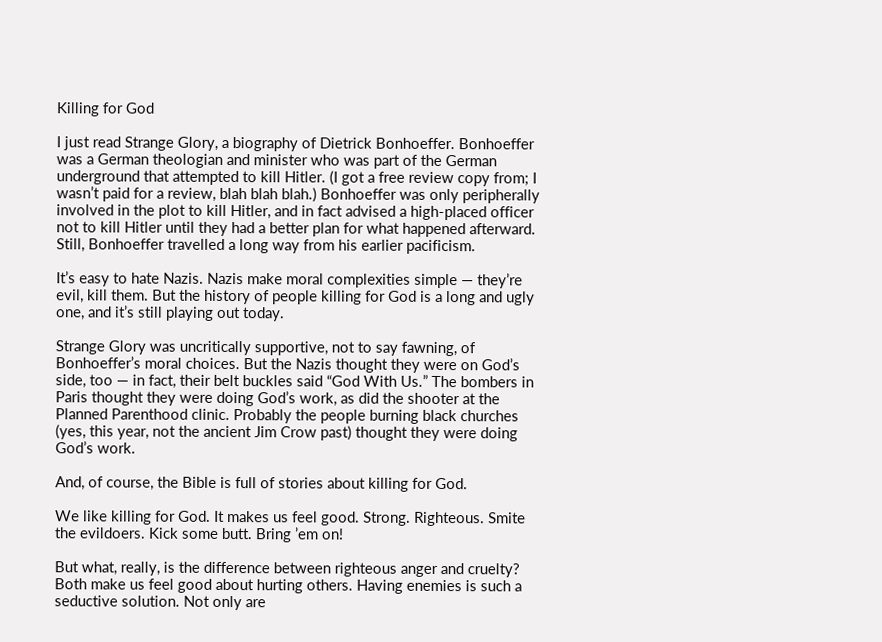Killing for God

I just read Strange Glory, a biography of Dietrick Bonhoeffer. Bonhoeffer was a German theologian and minister who was part of the German underground that attempted to kill Hitler. (I got a free review copy from; I wasn’t paid for a review, blah blah blah.) Bonhoeffer was only peripherally involved in the plot to kill Hitler, and in fact advised a high-placed officer not to kill Hitler until they had a better plan for what happened afterward. Still, Bonhoeffer travelled a long way from his earlier pacificism.

It’s easy to hate Nazis. Nazis make moral complexities simple — they’re evil, kill them. But the history of people killing for God is a long and ugly one, and it’s still playing out today.

Strange Glory was uncritically supportive, not to say fawning, of Bonhoeffer’s moral choices. But the Nazis thought they were on God’s side, too — in fact, their belt buckles said “God With Us.” The bombers in Paris thought they were doing God’s work, as did the shooter at the Planned Parenthood clinic. Probably the people burning black churches (yes, this year, not the ancient Jim Crow past) thought they were doing God’s work.

And, of course, the Bible is full of stories about killing for God.

We like killing for God. It makes us feel good. Strong. Righteous. Smite the evildoers. Kick some butt. Bring ’em on!

But what, really, is the difference between righteous anger and cruelty? Both make us feel good about hurting others. Having enemies is such a seductive solution. Not only are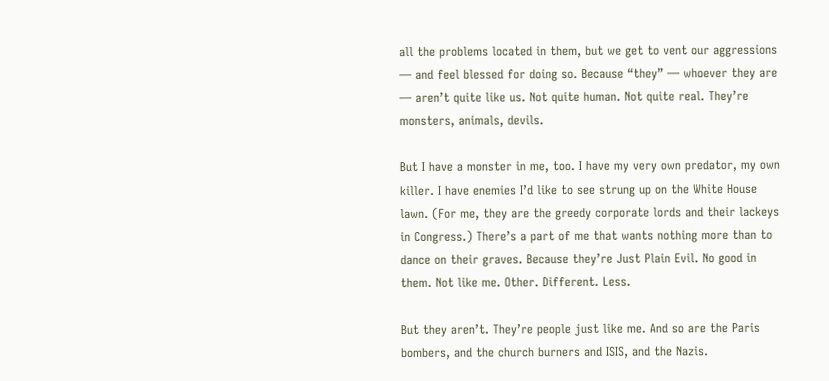all the problems located in them, but we get to vent our aggressions — and feel blessed for doing so. Because “they” — whoever they are — aren’t quite like us. Not quite human. Not quite real. They’re monsters, animals, devils.

But I have a monster in me, too. I have my very own predator, my own killer. I have enemies I’d like to see strung up on the White House lawn. (For me, they are the greedy corporate lords and their lackeys in Congress.) There’s a part of me that wants nothing more than to dance on their graves. Because they’re Just Plain Evil. No good in them. Not like me. Other. Different. Less.

But they aren’t. They’re people just like me. And so are the Paris bombers, and the church burners and ISIS, and the Nazis.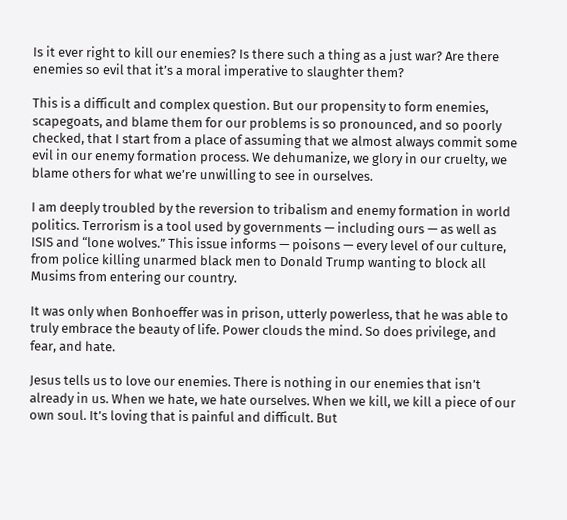Is it ever right to kill our enemies? Is there such a thing as a just war? Are there enemies so evil that it’s a moral imperative to slaughter them?

This is a difficult and complex question. But our propensity to form enemies, scapegoats, and blame them for our problems is so pronounced, and so poorly checked, that I start from a place of assuming that we almost always commit some evil in our enemy formation process. We dehumanize, we glory in our cruelty, we blame others for what we’re unwilling to see in ourselves.

I am deeply troubled by the reversion to tribalism and enemy formation in world politics. Terrorism is a tool used by governments — including ours — as well as ISIS and “lone wolves.” This issue informs — poisons — every level of our culture, from police killing unarmed black men to Donald Trump wanting to block all Musims from entering our country.

It was only when Bonhoeffer was in prison, utterly powerless, that he was able to truly embrace the beauty of life. Power clouds the mind. So does privilege, and fear, and hate.

Jesus tells us to love our enemies. There is nothing in our enemies that isn’t already in us. When we hate, we hate ourselves. When we kill, we kill a piece of our own soul. It’s loving that is painful and difficult. But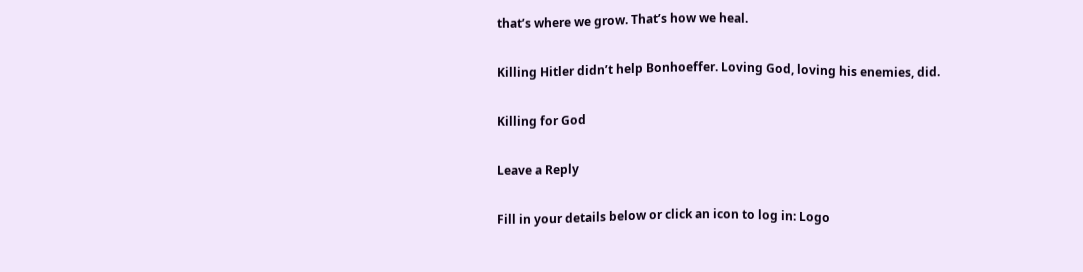that’s where we grow. That’s how we heal.

Killing Hitler didn’t help Bonhoeffer. Loving God, loving his enemies, did.

Killing for God

Leave a Reply

Fill in your details below or click an icon to log in: Logo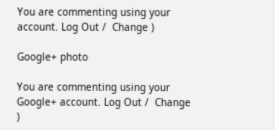You are commenting using your account. Log Out /  Change )

Google+ photo

You are commenting using your Google+ account. Log Out /  Change )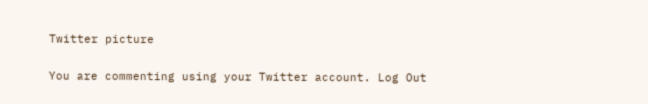Twitter picture

You are commenting using your Twitter account. Log Out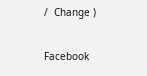/  Change )

Facebook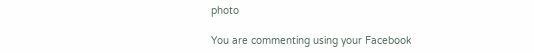photo

You are commenting using your Facebook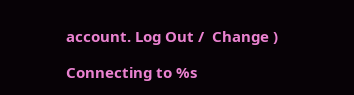account. Log Out /  Change )

Connecting to %s